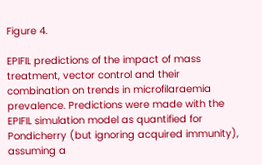Figure 4.

EPIFIL predictions of the impact of mass treatment, vector control and their combination on trends in microfilaraemia prevalence. Predictions were made with the EPIFIL simulation model as quantified for Pondicherry (but ignoring acquired immunity), assuming a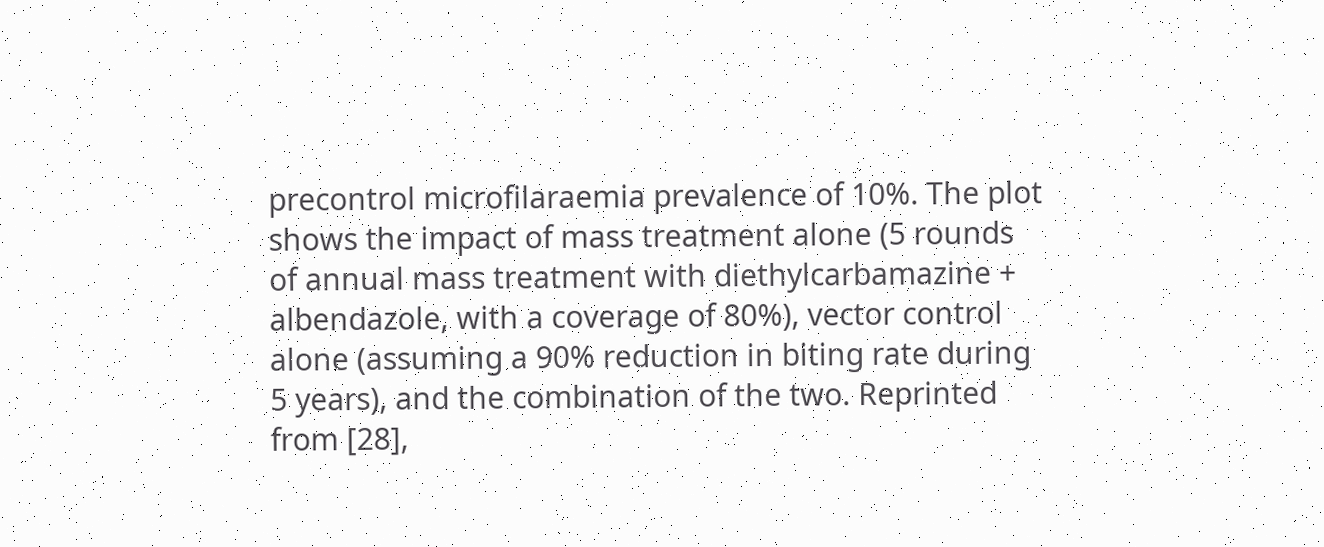precontrol microfilaraemia prevalence of 10%. The plot shows the impact of mass treatment alone (5 rounds of annual mass treatment with diethylcarbamazine + albendazole, with a coverage of 80%), vector control alone (assuming a 90% reduction in biting rate during 5 years), and the combination of the two. Reprinted from [28],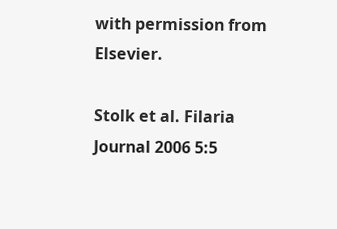with permission from Elsevier.

Stolk et al. Filaria Journal 2006 5:5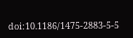doi:10.1186/1475-2883-5-5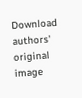Download authors' original image